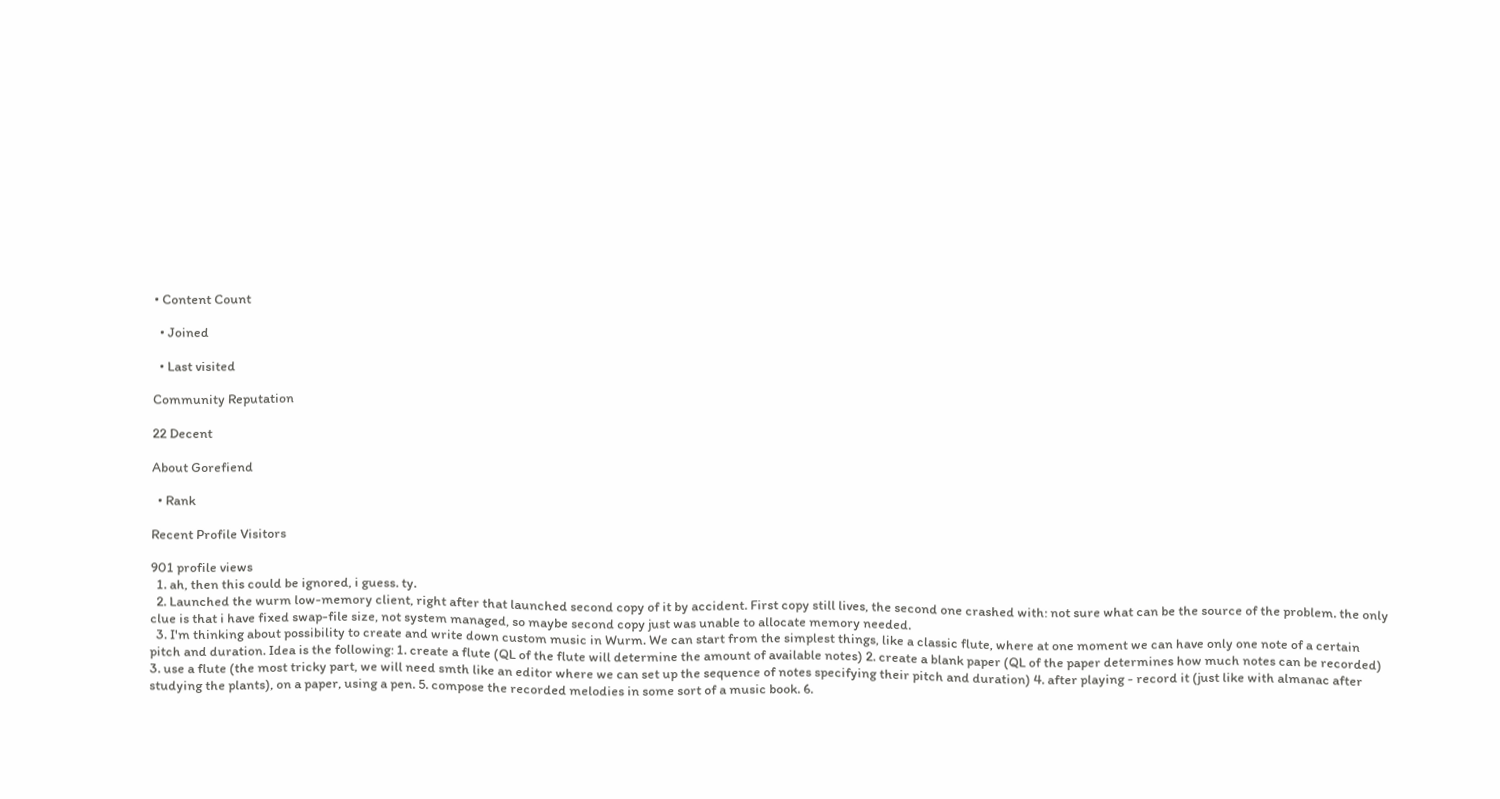• Content Count

  • Joined

  • Last visited

Community Reputation

22 Decent

About Gorefiend

  • Rank

Recent Profile Visitors

901 profile views
  1. ah, then this could be ignored, i guess. ty.
  2. Launched the wurm low-memory client, right after that launched second copy of it by accident. First copy still lives, the second one crashed with: not sure what can be the source of the problem. the only clue is that i have fixed swap-file size, not system managed, so maybe second copy just was unable to allocate memory needed.
  3. I'm thinking about possibility to create and write down custom music in Wurm. We can start from the simplest things, like a classic flute, where at one moment we can have only one note of a certain pitch and duration. Idea is the following: 1. create a flute (QL of the flute will determine the amount of available notes) 2. create a blank paper (QL of the paper determines how much notes can be recorded) 3. use a flute (the most tricky part, we will need smth like an editor where we can set up the sequence of notes specifying their pitch and duration) 4. after playing - record it (just like with almanac after studying the plants), on a paper, using a pen. 5. compose the recorded melodies in some sort of a music book. 6.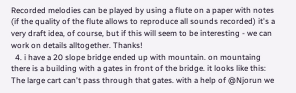Recorded melodies can be played by using a flute on a paper with notes (if the quality of the flute allows to reproduce all sounds recorded) it's a very draft idea, of course, but if this will seem to be interesting - we can work on details alltogether. Thanks!
  4. i have a 20 slope bridge ended up with mountain. on mountaing there is a building with a gates in front of the bridge. it looks like this: The large cart can't pass through that gates. with a help of @Njorun we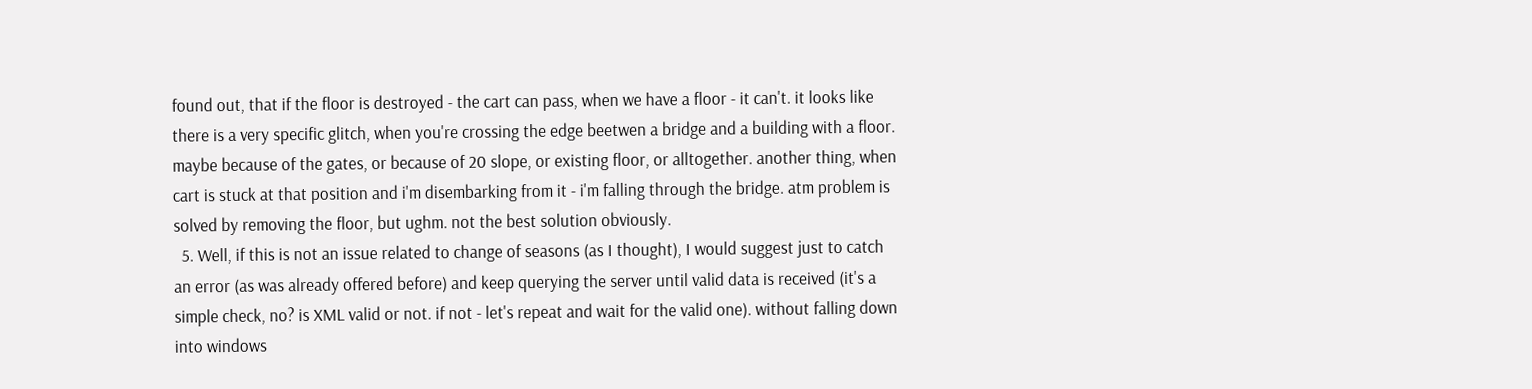found out, that if the floor is destroyed - the cart can pass, when we have a floor - it can't. it looks like there is a very specific glitch, when you're crossing the edge beetwen a bridge and a building with a floor. maybe because of the gates, or because of 20 slope, or existing floor, or alltogether. another thing, when cart is stuck at that position and i'm disembarking from it - i'm falling through the bridge. atm problem is solved by removing the floor, but ughm. not the best solution obviously.
  5. Well, if this is not an issue related to change of seasons (as I thought), I would suggest just to catch an error (as was already offered before) and keep querying the server until valid data is received (it's a simple check, no? is XML valid or not. if not - let's repeat and wait for the valid one). without falling down into windows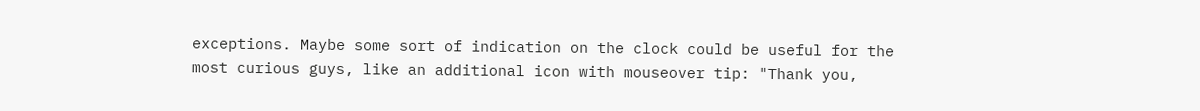exceptions. Maybe some sort of indication on the clock could be useful for the most curious guys, like an additional icon with mouseover tip: "Thank you,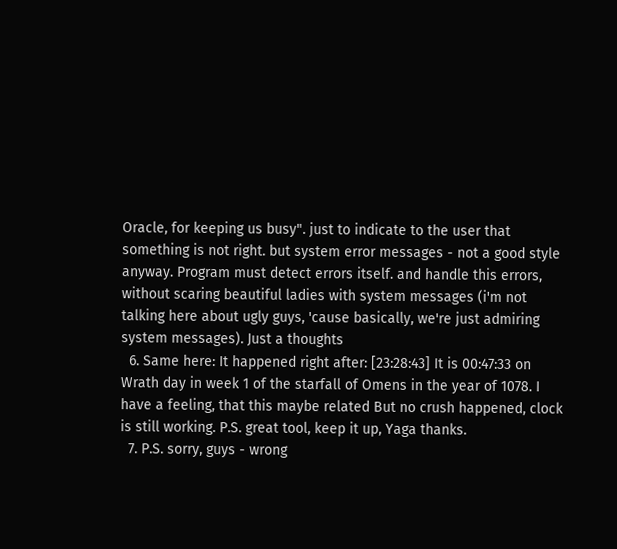Oracle, for keeping us busy". just to indicate to the user that something is not right. but system error messages - not a good style anyway. Program must detect errors itself. and handle this errors, without scaring beautiful ladies with system messages (i'm not talking here about ugly guys, 'cause basically, we're just admiring system messages). Just a thoughts
  6. Same here: It happened right after: [23:28:43] It is 00:47:33 on Wrath day in week 1 of the starfall of Omens in the year of 1078. I have a feeling, that this maybe related But no crush happened, clock is still working. P.S. great tool, keep it up, Yaga thanks.
  7. P.S. sorry, guys - wrong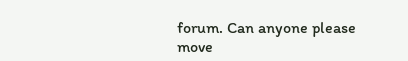forum. Can anyone please move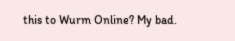this to Wurm Online? My bad.